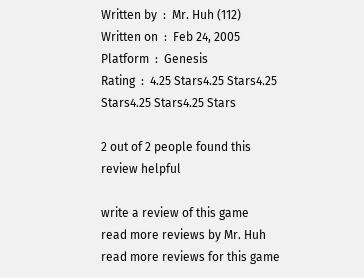Written by  :  Mr. Huh (112)
Written on  :  Feb 24, 2005
Platform  :  Genesis
Rating  :  4.25 Stars4.25 Stars4.25 Stars4.25 Stars4.25 Stars

2 out of 2 people found this review helpful

write a review of this game
read more reviews by Mr. Huh
read more reviews for this game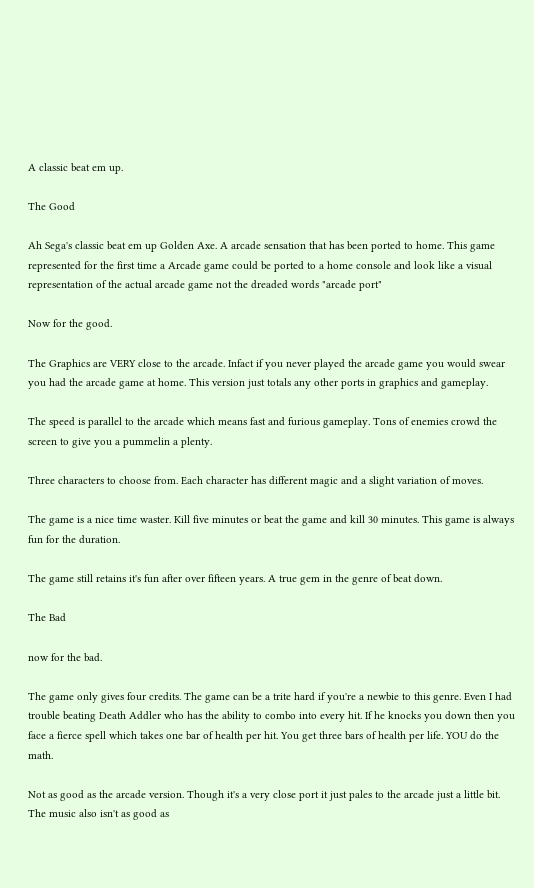A classic beat em up.

The Good

Ah Sega's classic beat em up Golden Axe. A arcade sensation that has been ported to home. This game represented for the first time a Arcade game could be ported to a home console and look like a visual representation of the actual arcade game not the dreaded words "arcade port"

Now for the good.

The Graphics are VERY close to the arcade. Infact if you never played the arcade game you would swear you had the arcade game at home. This version just totals any other ports in graphics and gameplay.

The speed is parallel to the arcade which means fast and furious gameplay. Tons of enemies crowd the screen to give you a pummelin a plenty.

Three characters to choose from. Each character has different magic and a slight variation of moves.

The game is a nice time waster. Kill five minutes or beat the game and kill 30 minutes. This game is always fun for the duration.

The game still retains it's fun after over fifteen years. A true gem in the genre of beat down.

The Bad

now for the bad.

The game only gives four credits. The game can be a trite hard if you're a newbie to this genre. Even I had trouble beating Death Addler who has the ability to combo into every hit. If he knocks you down then you face a fierce spell which takes one bar of health per hit. You get three bars of health per life. YOU do the math.

Not as good as the arcade version. Though it's a very close port it just pales to the arcade just a little bit. The music also isn't as good as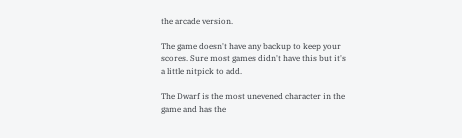the arcade version.

The game doesn't have any backup to keep your scores. Sure most games didn't have this but it's a little nitpick to add.

The Dwarf is the most unevened character in the game and has the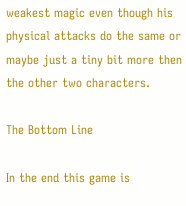weakest magic even though his physical attacks do the same or maybe just a tiny bit more then the other two characters.

The Bottom Line

In the end this game is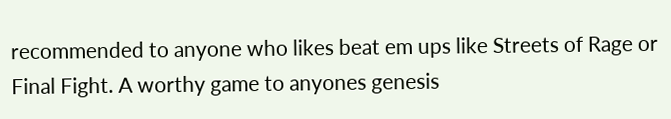recommended to anyone who likes beat em ups like Streets of Rage or Final Fight. A worthy game to anyones genesis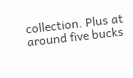collection. Plus at around five bucks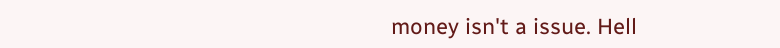money isn't a issue. Hell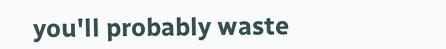you'll probably waste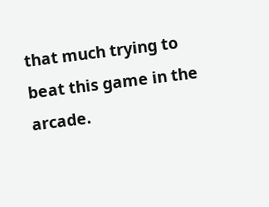that much trying to beat this game in the arcade.